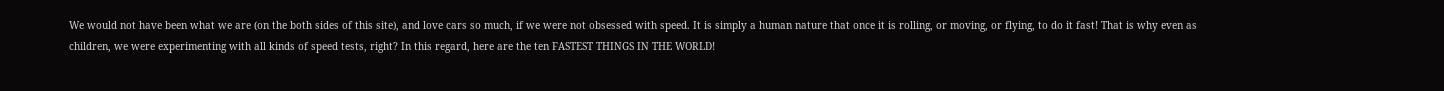We would not have been what we are (on the both sides of this site), and love cars so much, if we were not obsessed with speed. It is simply a human nature that once it is rolling, or moving, or flying, to do it fast! That is why even as children, we were experimenting with all kinds of speed tests, right? In this regard, here are the ten FASTEST THINGS IN THE WORLD!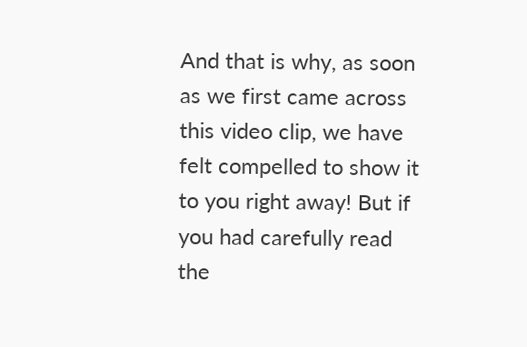And that is why, as soon as we first came across this video clip, we have felt compelled to show it to you right away! But if you had carefully read the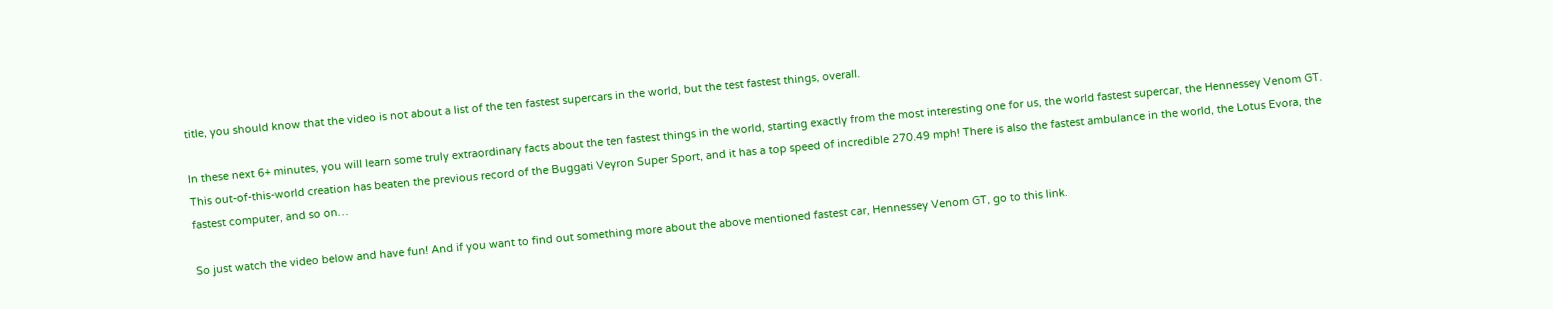title, you should know that the video is not about a list of the ten fastest supercars in the world, but the test fastest things, overall.

In these next 6+ minutes, you will learn some truly extraordinary facts about the ten fastest things in the world, starting exactly from the most interesting one for us, the world fastest supercar, the Hennessey Venom GT. This out-of-this-world creation has beaten the previous record of the Buggati Veyron Super Sport, and it has a top speed of incredible 270.49 mph! There is also the fastest ambulance in the world, the Lotus Evora, the fastest computer, and so on…

So just watch the video below and have fun! And if you want to find out something more about the above mentioned fastest car, Hennessey Venom GT, go to this link.